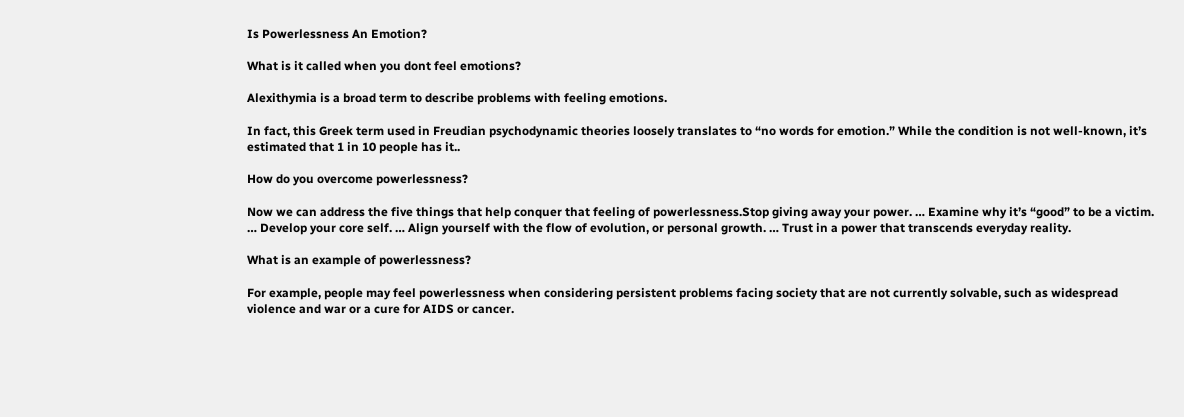Is Powerlessness An Emotion?

What is it called when you dont feel emotions?

Alexithymia is a broad term to describe problems with feeling emotions.

In fact, this Greek term used in Freudian psychodynamic theories loosely translates to “no words for emotion.” While the condition is not well-known, it’s estimated that 1 in 10 people has it..

How do you overcome powerlessness?

Now we can address the five things that help conquer that feeling of powerlessness.Stop giving away your power. … Examine why it’s “good” to be a victim. … Develop your core self. … Align yourself with the flow of evolution, or personal growth. … Trust in a power that transcends everyday reality.

What is an example of powerlessness?

For example, people may feel powerlessness when considering persistent problems facing society that are not currently solvable, such as widespread violence and war or a cure for AIDS or cancer.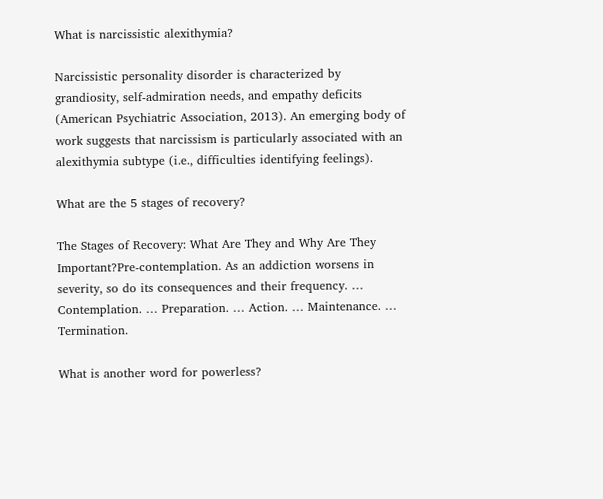What is narcissistic alexithymia?

Narcissistic personality disorder is characterized by grandiosity, self-admiration needs, and empathy deficits (American Psychiatric Association, 2013). An emerging body of work suggests that narcissism is particularly associated with an alexithymia subtype (i.e., difficulties identifying feelings).

What are the 5 stages of recovery?

The Stages of Recovery: What Are They and Why Are They Important?Pre-contemplation. As an addiction worsens in severity, so do its consequences and their frequency. … Contemplation. … Preparation. … Action. … Maintenance. … Termination.

What is another word for powerless?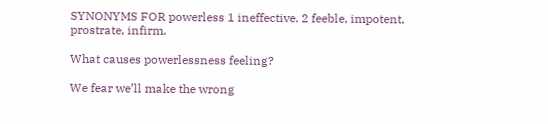SYNONYMS FOR powerless 1 ineffective. 2 feeble, impotent, prostrate, infirm.

What causes powerlessness feeling?

We fear we’ll make the wrong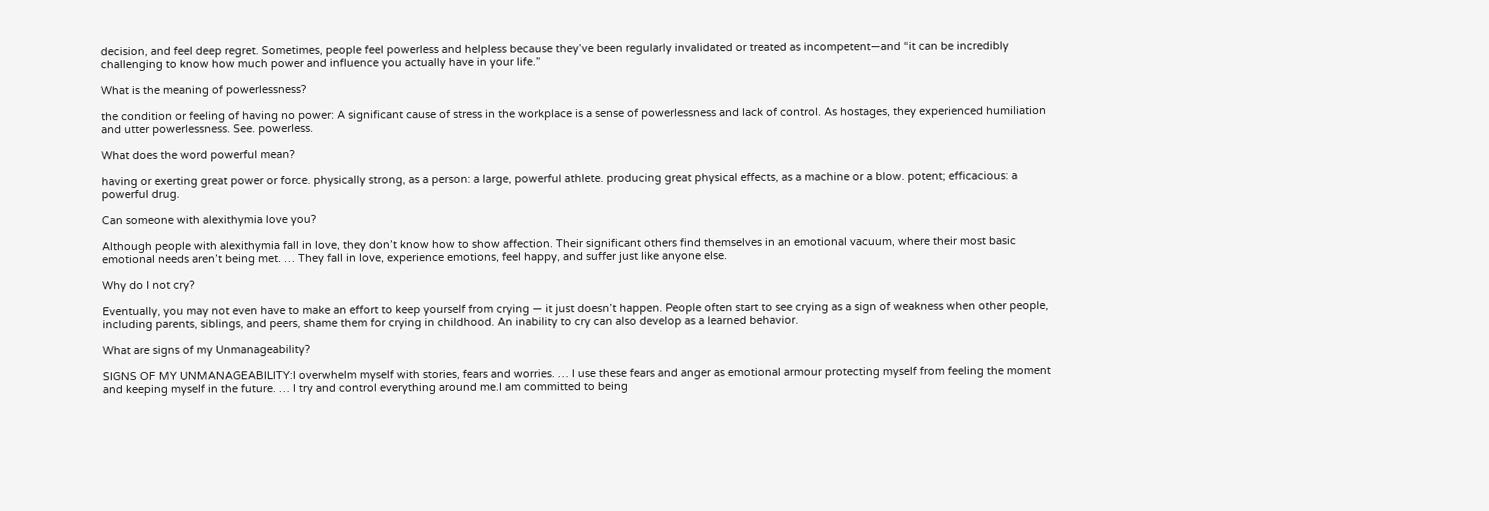decision, and feel deep regret. Sometimes, people feel powerless and helpless because they’ve been regularly invalidated or treated as incompetent—and “it can be incredibly challenging to know how much power and influence you actually have in your life.”

What is the meaning of powerlessness?

the condition or feeling of having no power: A significant cause of stress in the workplace is a sense of powerlessness and lack of control. As hostages, they experienced humiliation and utter powerlessness. See. powerless.

What does the word powerful mean?

having or exerting great power or force. physically strong, as a person: a large, powerful athlete. producing great physical effects, as a machine or a blow. potent; efficacious: a powerful drug.

Can someone with alexithymia love you?

Although people with alexithymia fall in love, they don’t know how to show affection. Their significant others find themselves in an emotional vacuum, where their most basic emotional needs aren’t being met. … They fall in love, experience emotions, feel happy, and suffer just like anyone else.

Why do I not cry?

Eventually, you may not even have to make an effort to keep yourself from crying — it just doesn’t happen. People often start to see crying as a sign of weakness when other people, including parents, siblings, and peers, shame them for crying in childhood. An inability to cry can also develop as a learned behavior.

What are signs of my Unmanageability?

SIGNS OF MY UNMANAGEABILITY:I overwhelm myself with stories, fears and worries. … I use these fears and anger as emotional armour protecting myself from feeling the moment and keeping myself in the future. … I try and control everything around me.I am committed to being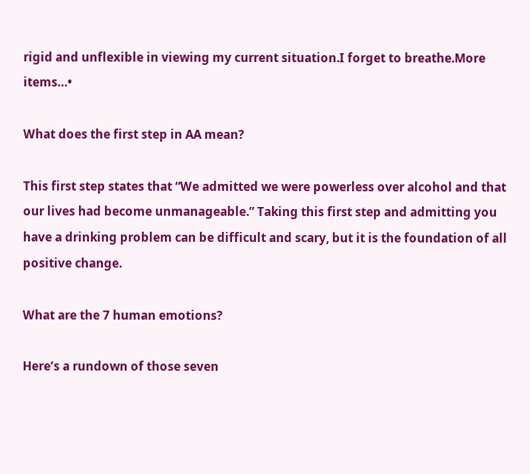rigid and unflexible in viewing my current situation.I forget to breathe.More items…•

What does the first step in AA mean?

This first step states that “We admitted we were powerless over alcohol and that our lives had become unmanageable.” Taking this first step and admitting you have a drinking problem can be difficult and scary, but it is the foundation of all positive change.

What are the 7 human emotions?

Here’s a rundown of those seven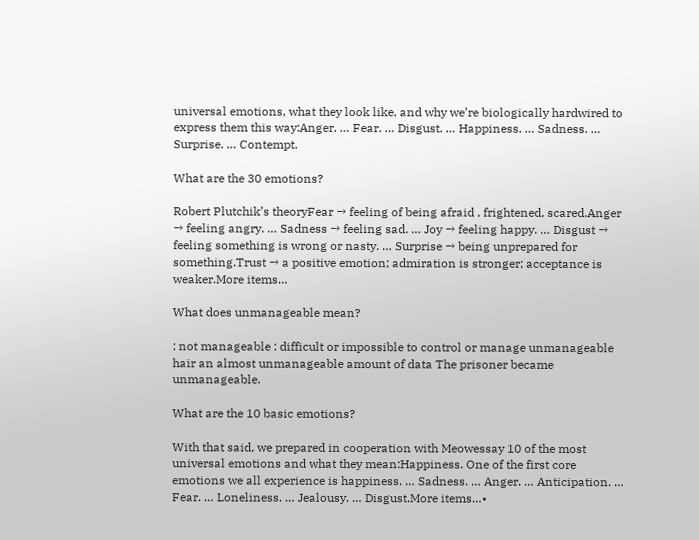universal emotions, what they look like, and why we’re biologically hardwired to express them this way:Anger. … Fear. … Disgust. … Happiness. … Sadness. … Surprise. … Contempt.

What are the 30 emotions?

Robert Plutchik’s theoryFear → feeling of being afraid , frightened, scared.Anger → feeling angry. … Sadness → feeling sad. … Joy → feeling happy. … Disgust → feeling something is wrong or nasty. … Surprise → being unprepared for something.Trust → a positive emotion; admiration is stronger; acceptance is weaker.More items…

What does unmanageable mean?

: not manageable : difficult or impossible to control or manage unmanageable hair an almost unmanageable amount of data The prisoner became unmanageable.

What are the 10 basic emotions?

With that said, we prepared in cooperation with Meowessay 10 of the most universal emotions and what they mean:Happiness. One of the first core emotions we all experience is happiness. … Sadness. … Anger. … Anticipation. … Fear. … Loneliness. … Jealousy. … Disgust.More items…•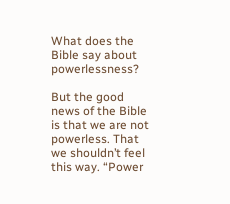What does the Bible say about powerlessness?

But the good news of the Bible is that we are not powerless. That we shouldn’t feel this way. “Power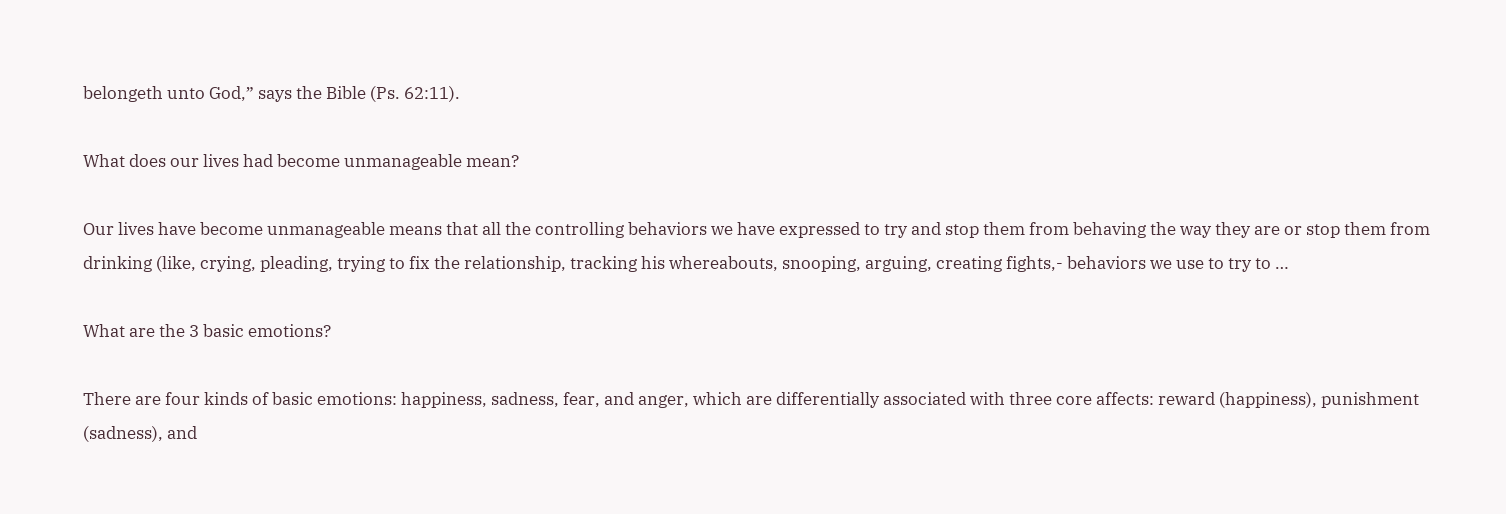belongeth unto God,” says the Bible (Ps. 62:11).

What does our lives had become unmanageable mean?

Our lives have become unmanageable means that all the controlling behaviors we have expressed to try and stop them from behaving the way they are or stop them from drinking (like, crying, pleading, trying to fix the relationship, tracking his whereabouts, snooping, arguing, creating fights,- behaviors we use to try to …

What are the 3 basic emotions?

There are four kinds of basic emotions: happiness, sadness, fear, and anger, which are differentially associated with three core affects: reward (happiness), punishment (sadness), and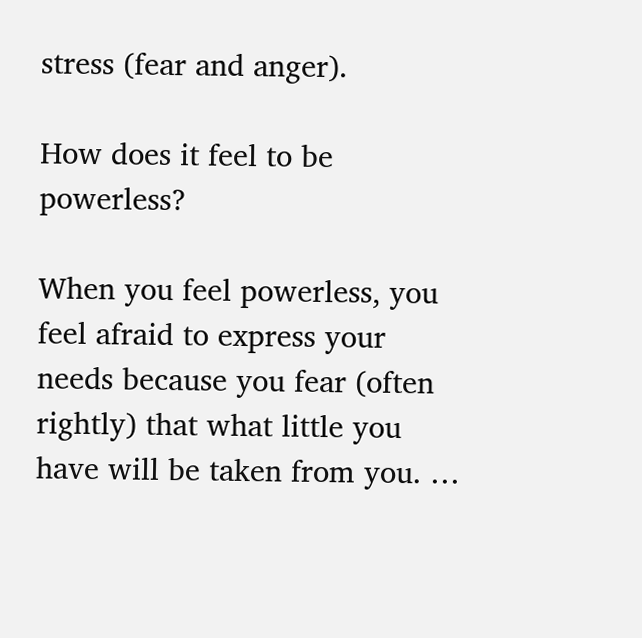stress (fear and anger).

How does it feel to be powerless?

When you feel powerless, you feel afraid to express your needs because you fear (often rightly) that what little you have will be taken from you. …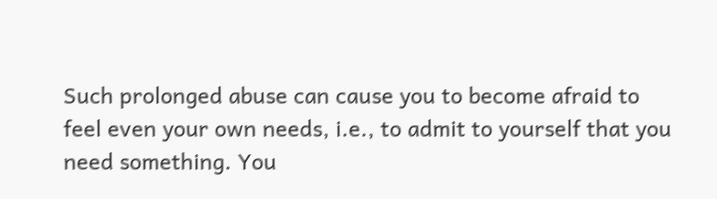Such prolonged abuse can cause you to become afraid to feel even your own needs, i.e., to admit to yourself that you need something. You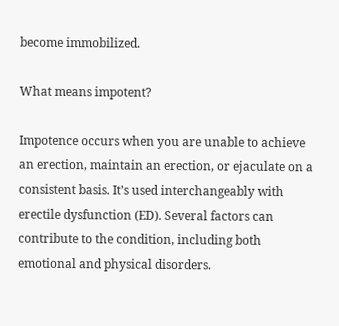become immobilized.

What means impotent?

Impotence occurs when you are unable to achieve an erection, maintain an erection, or ejaculate on a consistent basis. It’s used interchangeably with erectile dysfunction (ED). Several factors can contribute to the condition, including both emotional and physical disorders.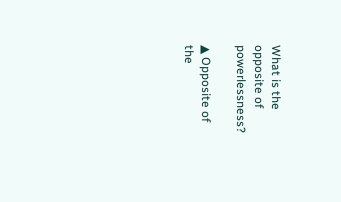What is the opposite of powerlessness?

▲ Opposite of the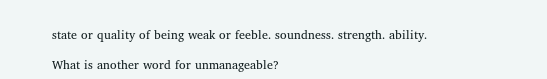state or quality of being weak or feeble. soundness. strength. ability.

What is another word for unmanageable?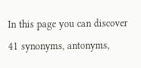In this page you can discover 41 synonyms, antonyms,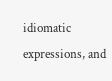idiomatic expressions, and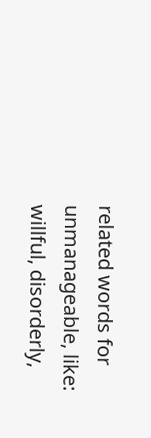related words for unmanageable, like: willful, disorderly,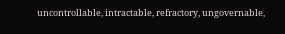uncontrollable, intractable, refractory, ungovernable,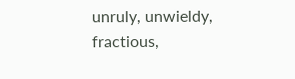unruly, unwieldy, fractious,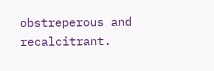obstreperous and recalcitrant.